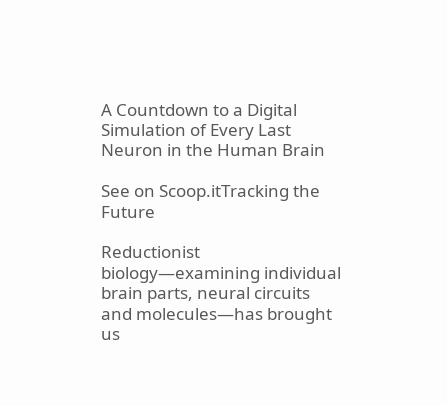A Countdown to a Digital Simulation of Every Last Neuron in the Human Brain

See on Scoop.itTracking the Future

Reductionist biology—examining individual brain parts, neural circuits and molecules—has brought us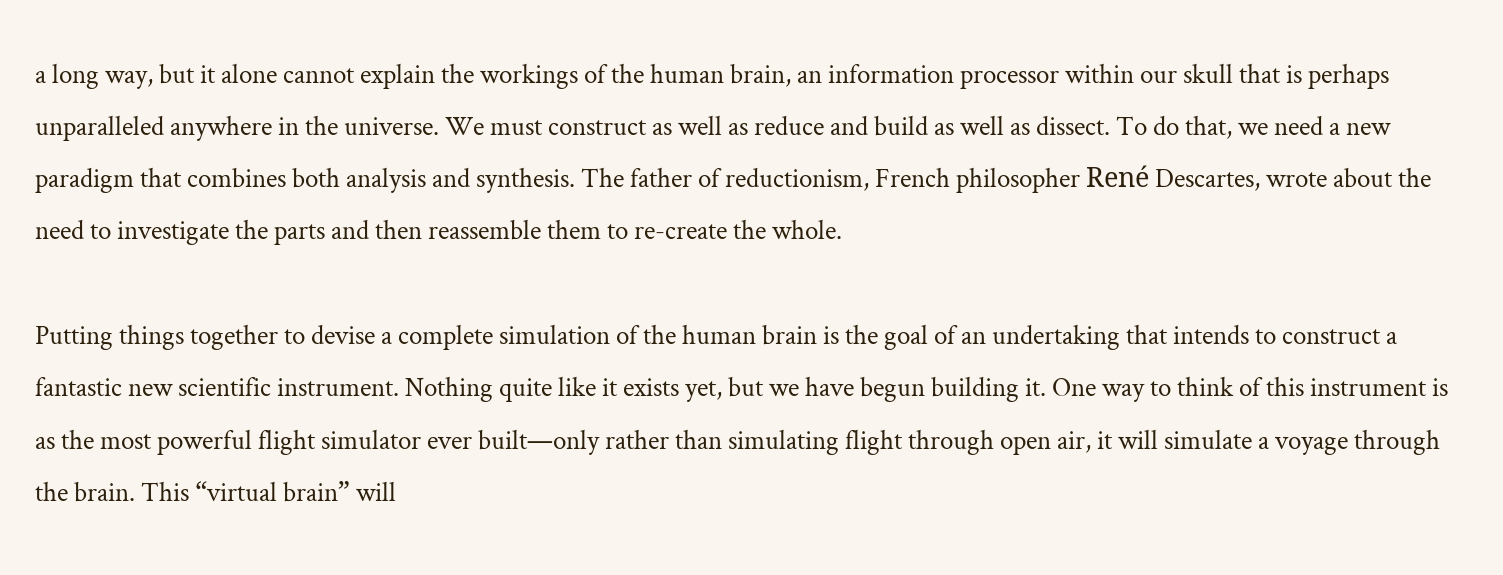a long way, but it alone cannot explain the workings of the human brain, an information processor within our skull that is perhaps unparalleled anywhere in the universe. We must construct as well as reduce and build as well as dissect. To do that, we need a new paradigm that combines both analysis and synthesis. The father of reductionism, French philosopher René Descartes, wrote about the need to investigate the parts and then reassemble them to re-create the whole.

Putting things together to devise a complete simulation of the human brain is the goal of an undertaking that intends to construct a fantastic new scientific instrument. Nothing quite like it exists yet, but we have begun building it. One way to think of this instrument is as the most powerful flight simulator ever built—only rather than simulating flight through open air, it will simulate a voyage through the brain. This “virtual brain” will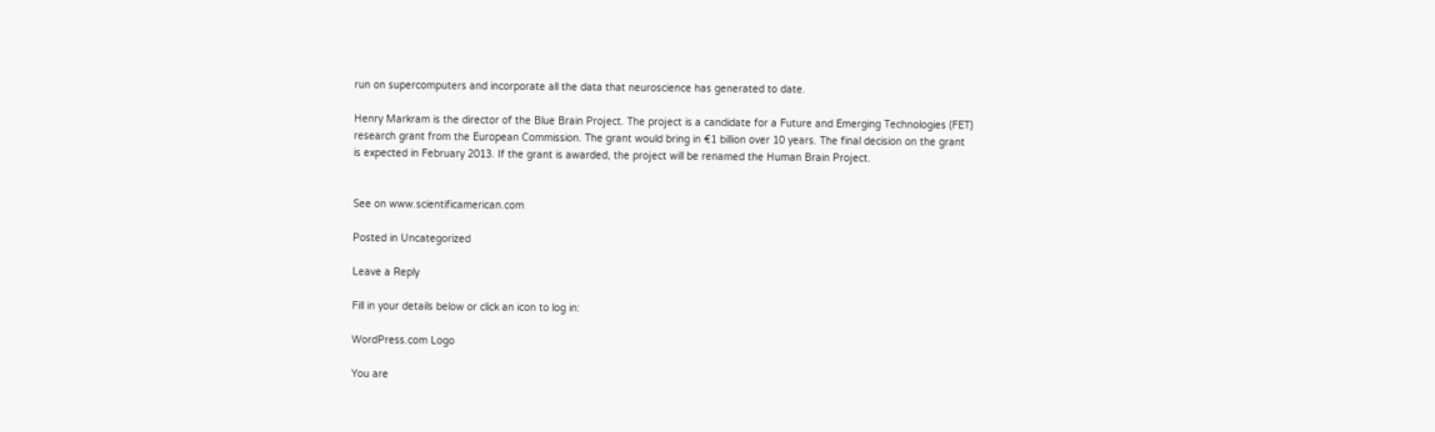run on supercomputers and incorporate all the data that neuroscience has generated to date.

Henry Markram is the director of the Blue Brain Project. The project is a candidate for a Future and Emerging Technologies (FET) research grant from the European Commission. The grant would bring in €1 billion over 10 years. The final decision on the grant is expected in February 2013. If the grant is awarded, the project will be renamed the Human Brain Project.


See on www.scientificamerican.com

Posted in Uncategorized

Leave a Reply

Fill in your details below or click an icon to log in:

WordPress.com Logo

You are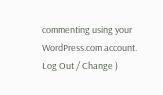commenting using your WordPress.com account. Log Out / Change )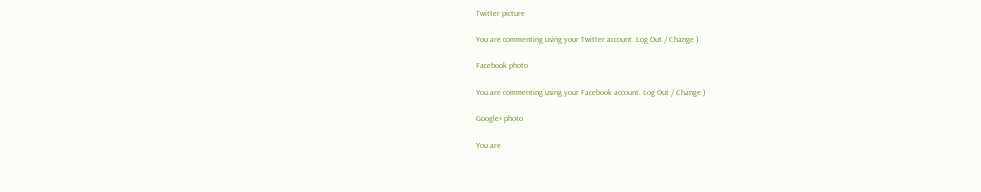Twitter picture

You are commenting using your Twitter account. Log Out / Change )

Facebook photo

You are commenting using your Facebook account. Log Out / Change )

Google+ photo

You are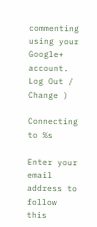commenting using your Google+ account. Log Out / Change )

Connecting to %s

Enter your email address to follow this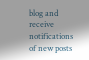blog and receive notifications of new posts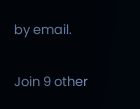by email.

Join 9 other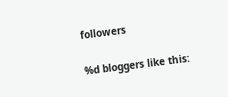followers

%d bloggers like this: